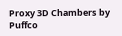Proxy 3D Chambers by Puffco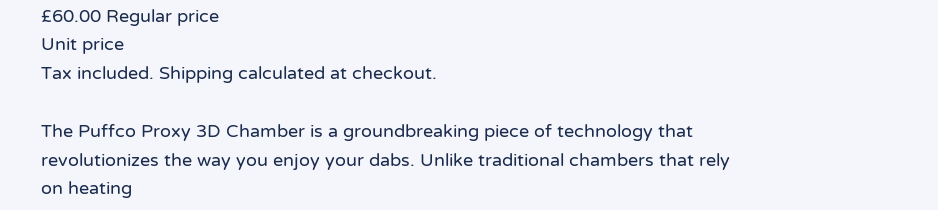£60.00 Regular price
Unit price
Tax included. Shipping calculated at checkout.

The Puffco Proxy 3D Chamber is a groundbreaking piece of technology that revolutionizes the way you enjoy your dabs. Unlike traditional chambers that rely on heating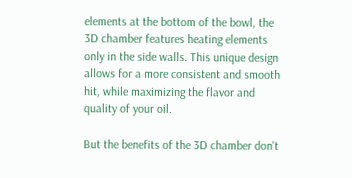elements at the bottom of the bowl, the 3D chamber features heating elements only in the side walls. This unique design allows for a more consistent and smooth hit, while maximizing the flavor and quality of your oil.

But the benefits of the 3D chamber don't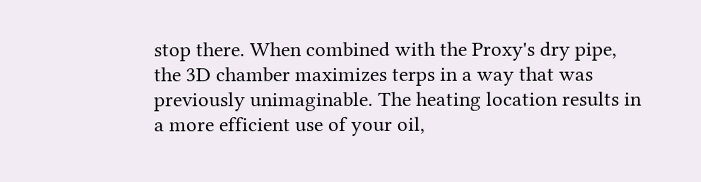stop there. When combined with the Proxy's dry pipe, the 3D chamber maximizes terps in a way that was previously unimaginable. The heating location results in a more efficient use of your oil,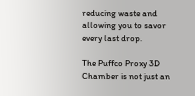reducing waste and allowing you to savor every last drop.

The Puffco Proxy 3D Chamber is not just an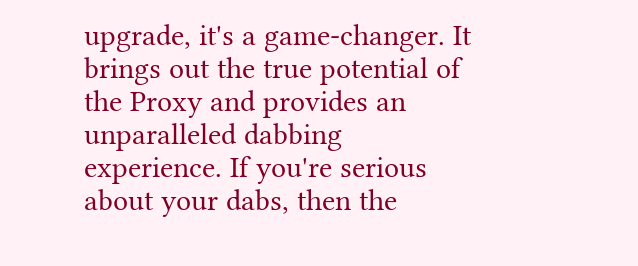upgrade, it's a game-changer. It brings out the true potential of the Proxy and provides an unparalleled dabbing experience. If you're serious about your dabs, then the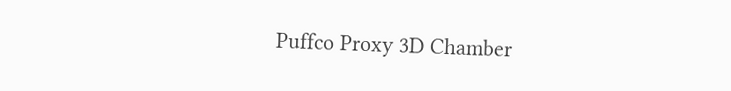Puffco Proxy 3D Chamber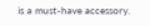is a must-have accessory.